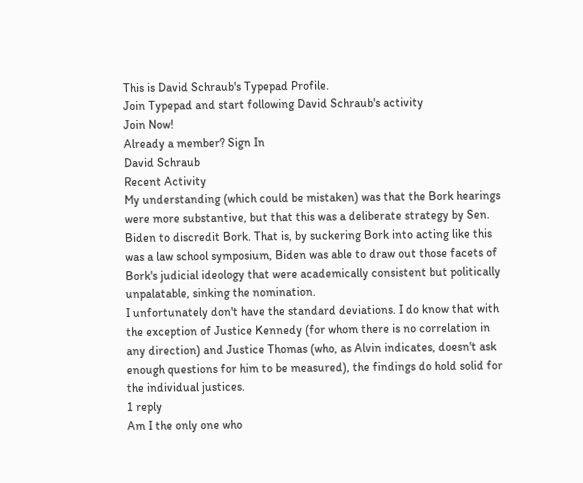This is David Schraub's Typepad Profile.
Join Typepad and start following David Schraub's activity
Join Now!
Already a member? Sign In
David Schraub
Recent Activity
My understanding (which could be mistaken) was that the Bork hearings were more substantive, but that this was a deliberate strategy by Sen. Biden to discredit Bork. That is, by suckering Bork into acting like this was a law school symposium, Biden was able to draw out those facets of Bork's judicial ideology that were academically consistent but politically unpalatable, sinking the nomination.
I unfortunately don't have the standard deviations. I do know that with the exception of Justice Kennedy (for whom there is no correlation in any direction) and Justice Thomas (who, as Alvin indicates, doesn't ask enough questions for him to be measured), the findings do hold solid for the individual justices.
1 reply
Am I the only one who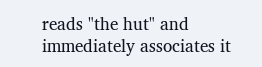reads "the hut" and immediately associates it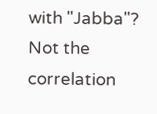with "Jabba"? Not the correlation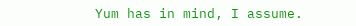Yum has in mind, I assume.